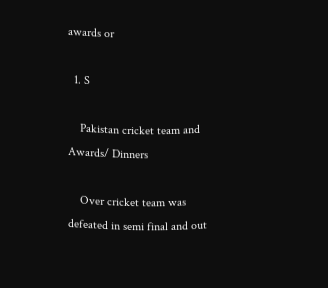awards or

  1. S

    Pakistan cricket team and Awards/ Dinners

    Over cricket team was defeated in semi final and out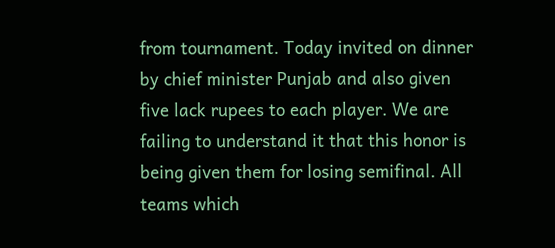from tournament. Today invited on dinner by chief minister Punjab and also given five lack rupees to each player. We are failing to understand it that this honor is being given them for losing semifinal. All teams which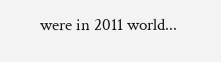were in 2011 world...